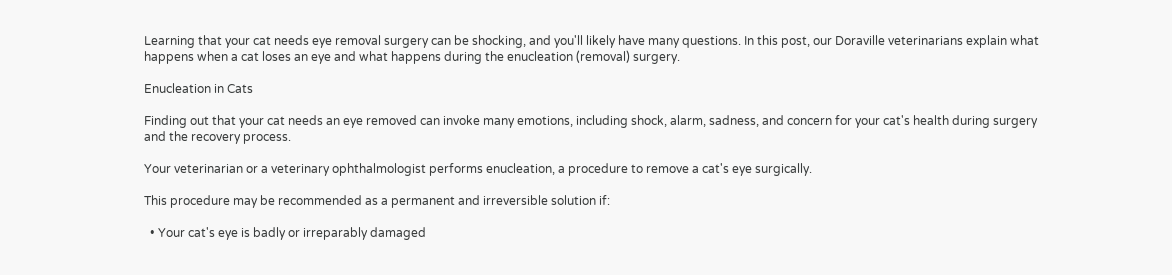Learning that your cat needs eye removal surgery can be shocking, and you'll likely have many questions. In this post, our Doraville veterinarians explain what happens when a cat loses an eye and what happens during the enucleation (removal) surgery.

Enucleation in Cats

Finding out that your cat needs an eye removed can invoke many emotions, including shock, alarm, sadness, and concern for your cat's health during surgery and the recovery process.

Your veterinarian or a veterinary ophthalmologist performs enucleation, a procedure to remove a cat's eye surgically.

This procedure may be recommended as a permanent and irreversible solution if:

  • Your cat's eye is badly or irreparably damaged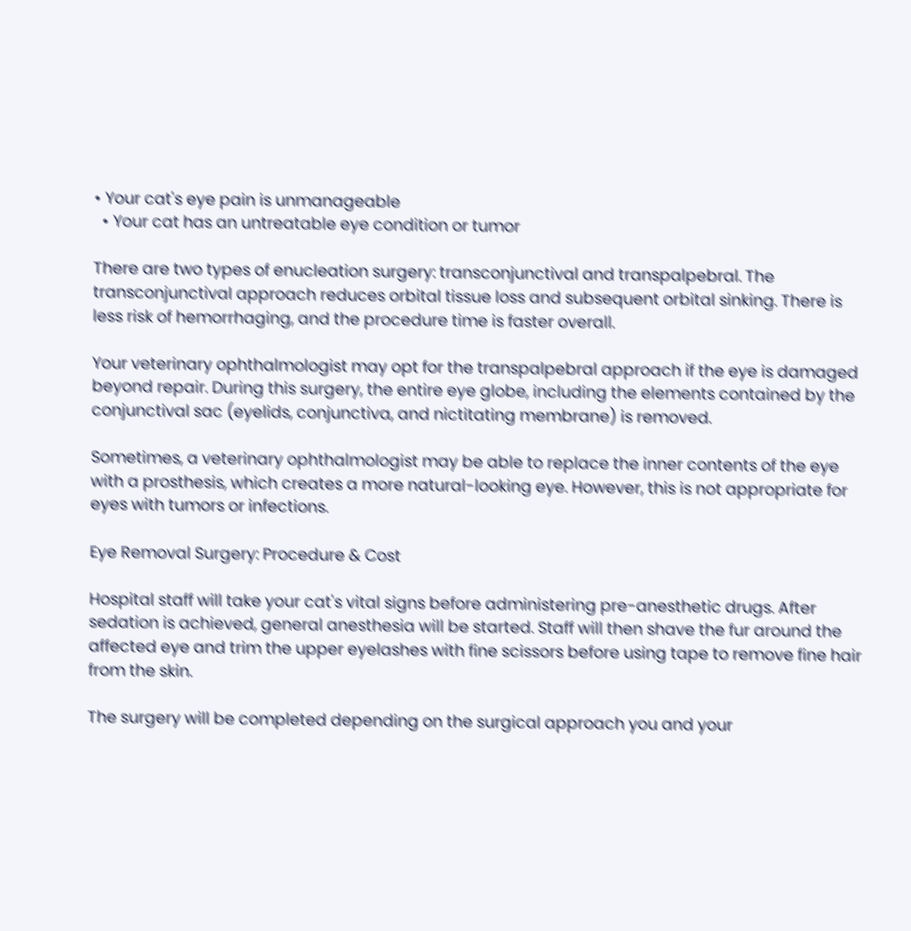• Your cat's eye pain is unmanageable
  • Your cat has an untreatable eye condition or tumor

There are two types of enucleation surgery: transconjunctival and transpalpebral. The transconjunctival approach reduces orbital tissue loss and subsequent orbital sinking. There is less risk of hemorrhaging, and the procedure time is faster overall.

Your veterinary ophthalmologist may opt for the transpalpebral approach if the eye is damaged beyond repair. During this surgery, the entire eye globe, including the elements contained by the conjunctival sac (eyelids, conjunctiva, and nictitating membrane) is removed.

Sometimes, a veterinary ophthalmologist may be able to replace the inner contents of the eye with a prosthesis, which creates a more natural-looking eye. However, this is not appropriate for eyes with tumors or infections.

Eye Removal Surgery: Procedure & Cost

Hospital staff will take your cat's vital signs before administering pre-anesthetic drugs. After sedation is achieved, general anesthesia will be started. Staff will then shave the fur around the affected eye and trim the upper eyelashes with fine scissors before using tape to remove fine hair from the skin.

The surgery will be completed depending on the surgical approach you and your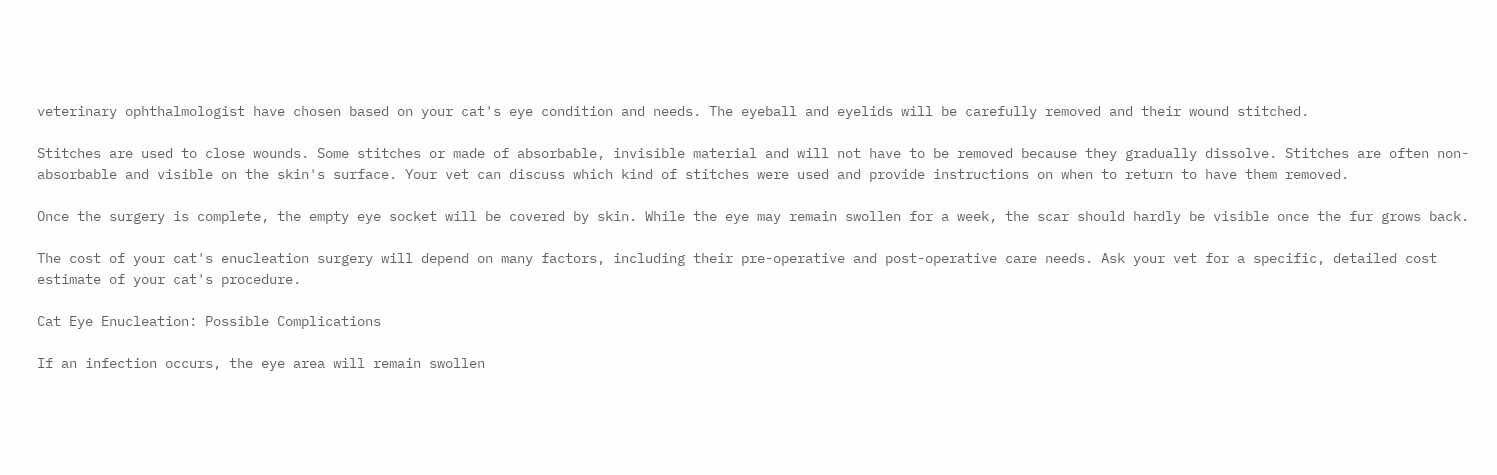veterinary ophthalmologist have chosen based on your cat's eye condition and needs. The eyeball and eyelids will be carefully removed and their wound stitched.

Stitches are used to close wounds. Some stitches or made of absorbable, invisible material and will not have to be removed because they gradually dissolve. Stitches are often non-absorbable and visible on the skin's surface. Your vet can discuss which kind of stitches were used and provide instructions on when to return to have them removed.

Once the surgery is complete, the empty eye socket will be covered by skin. While the eye may remain swollen for a week, the scar should hardly be visible once the fur grows back.

The cost of your cat's enucleation surgery will depend on many factors, including their pre-operative and post-operative care needs. Ask your vet for a specific, detailed cost estimate of your cat's procedure.

Cat Eye Enucleation: Possible Complications

If an infection occurs, the eye area will remain swollen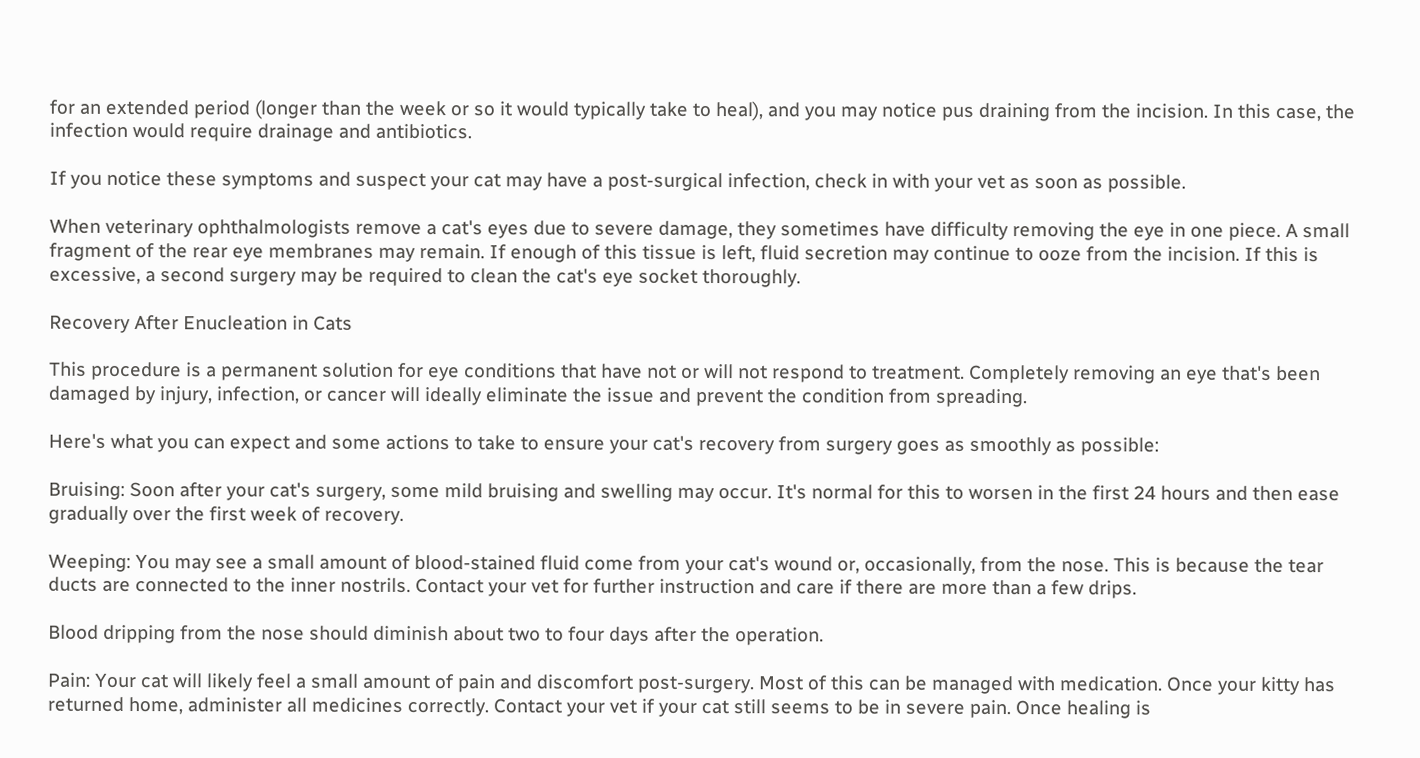for an extended period (longer than the week or so it would typically take to heal), and you may notice pus draining from the incision. In this case, the infection would require drainage and antibiotics.

If you notice these symptoms and suspect your cat may have a post-surgical infection, check in with your vet as soon as possible.

When veterinary ophthalmologists remove a cat's eyes due to severe damage, they sometimes have difficulty removing the eye in one piece. A small fragment of the rear eye membranes may remain. If enough of this tissue is left, fluid secretion may continue to ooze from the incision. If this is excessive, a second surgery may be required to clean the cat's eye socket thoroughly.

Recovery After Enucleation in Cats

This procedure is a permanent solution for eye conditions that have not or will not respond to treatment. Completely removing an eye that's been damaged by injury, infection, or cancer will ideally eliminate the issue and prevent the condition from spreading.

Here's what you can expect and some actions to take to ensure your cat's recovery from surgery goes as smoothly as possible:

Bruising: Soon after your cat's surgery, some mild bruising and swelling may occur. It's normal for this to worsen in the first 24 hours and then ease gradually over the first week of recovery.

Weeping: You may see a small amount of blood-stained fluid come from your cat's wound or, occasionally, from the nose. This is because the tear ducts are connected to the inner nostrils. Contact your vet for further instruction and care if there are more than a few drips.

Blood dripping from the nose should diminish about two to four days after the operation.

Pain: Your cat will likely feel a small amount of pain and discomfort post-surgery. Most of this can be managed with medication. Once your kitty has returned home, administer all medicines correctly. Contact your vet if your cat still seems to be in severe pain. Once healing is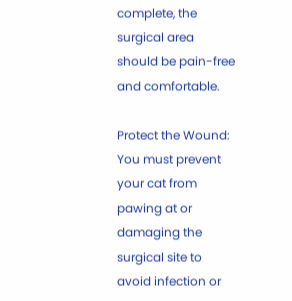complete, the surgical area should be pain-free and comfortable.

Protect the Wound: You must prevent your cat from pawing at or damaging the surgical site to avoid infection or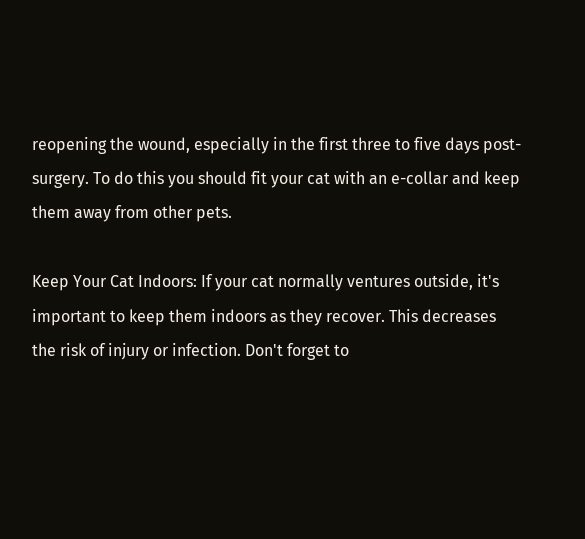reopening the wound, especially in the first three to five days post-surgery. To do this you should fit your cat with an e-collar and keep them away from other pets.

Keep Your Cat Indoors: If your cat normally ventures outside, it's important to keep them indoors as they recover. This decreases the risk of injury or infection. Don't forget to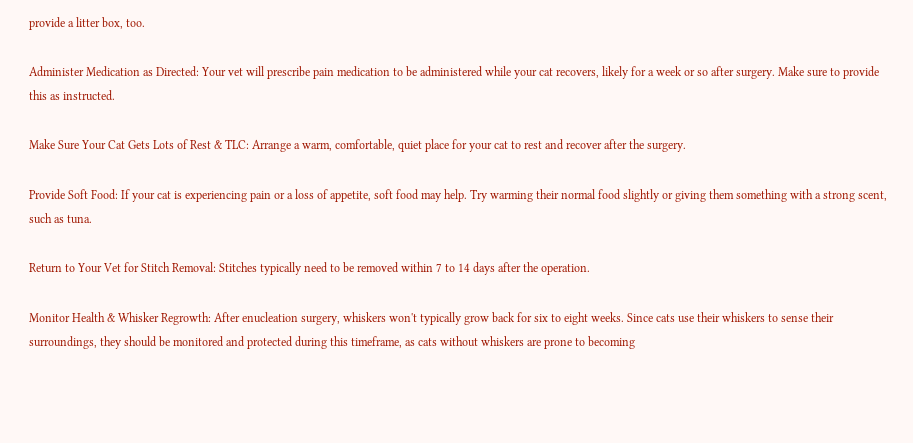provide a litter box, too.

Administer Medication as Directed: Your vet will prescribe pain medication to be administered while your cat recovers, likely for a week or so after surgery. Make sure to provide this as instructed.

Make Sure Your Cat Gets Lots of Rest & TLC: Arrange a warm, comfortable, quiet place for your cat to rest and recover after the surgery.

Provide Soft Food: If your cat is experiencing pain or a loss of appetite, soft food may help. Try warming their normal food slightly or giving them something with a strong scent, such as tuna.

Return to Your Vet for Stitch Removal: Stitches typically need to be removed within 7 to 14 days after the operation.

Monitor Health & Whisker Regrowth: After enucleation surgery, whiskers won't typically grow back for six to eight weeks. Since cats use their whiskers to sense their surroundings, they should be monitored and protected during this timeframe, as cats without whiskers are prone to becoming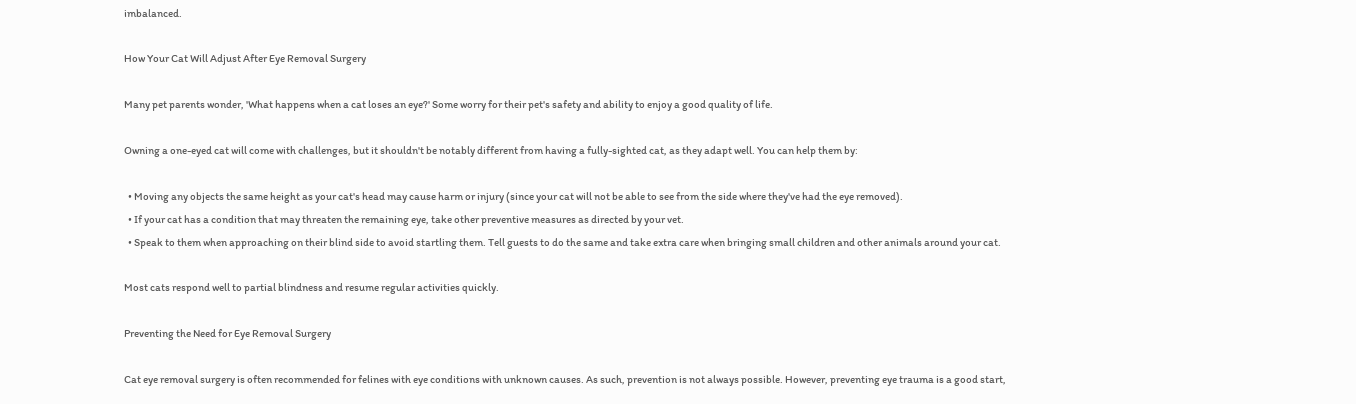imbalanced.

How Your Cat Will Adjust After Eye Removal Surgery

Many pet parents wonder, 'What happens when a cat loses an eye?' Some worry for their pet's safety and ability to enjoy a good quality of life.

Owning a one-eyed cat will come with challenges, but it shouldn't be notably different from having a fully-sighted cat, as they adapt well. You can help them by:

  • Moving any objects the same height as your cat's head may cause harm or injury (since your cat will not be able to see from the side where they've had the eye removed).
  • If your cat has a condition that may threaten the remaining eye, take other preventive measures as directed by your vet.
  • Speak to them when approaching on their blind side to avoid startling them. Tell guests to do the same and take extra care when bringing small children and other animals around your cat.

Most cats respond well to partial blindness and resume regular activities quickly.

Preventing the Need for Eye Removal Surgery

Cat eye removal surgery is often recommended for felines with eye conditions with unknown causes. As such, prevention is not always possible. However, preventing eye trauma is a good start,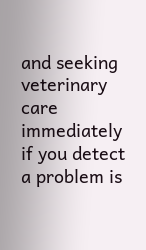and seeking veterinary care immediately if you detect a problem is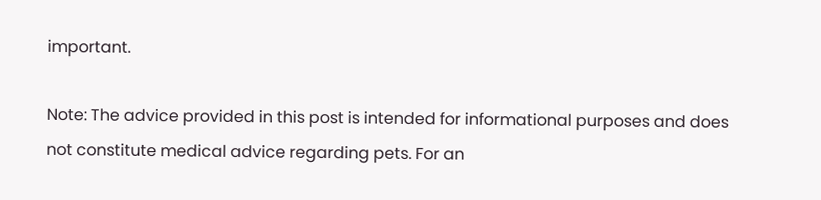important.

Note: The advice provided in this post is intended for informational purposes and does not constitute medical advice regarding pets. For an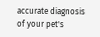accurate diagnosis of your pet's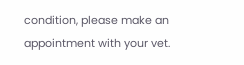condition, please make an appointment with your vet.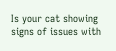Is your cat showing signs of issues with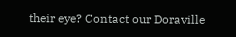their eye? Contact our Doraville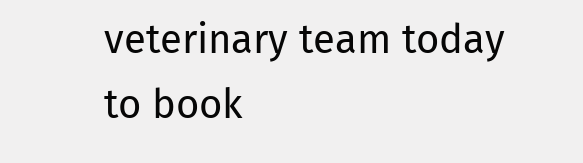veterinary team today to book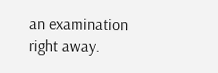an examination right away.